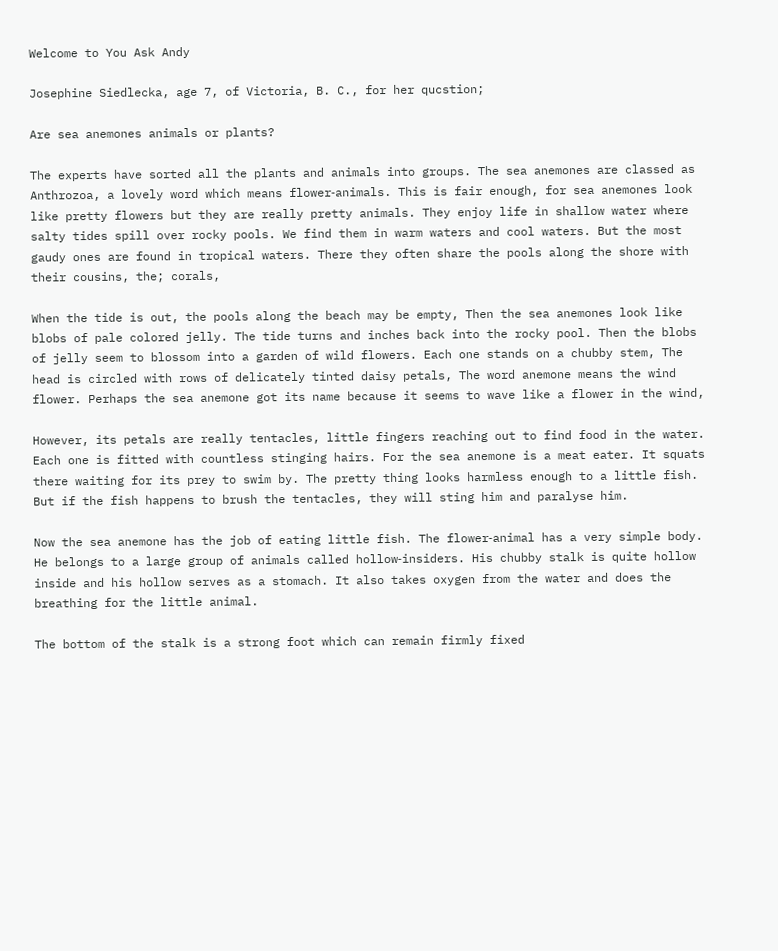Welcome to You Ask Andy

Josephine Siedlecka, age 7, of Victoria, B. C., for her qucstion;

Are sea anemones animals or plants?

The experts have sorted all the plants and animals into groups. The sea anemones are classed as Anthrozoa, a lovely word which means flower‑animals. This is fair enough, for sea anemones look like pretty flowers but they are really pretty animals. They enjoy life in shallow water where salty tides spill over rocky pools. We find them in warm waters and cool waters. But the most gaudy ones are found in tropical waters. There they often share the pools along the shore with their cousins, the; corals,

When the tide is out, the pools along the beach may be empty, Then the sea anemones look like blobs of pale colored jelly. The tide turns and inches back into the rocky pool. Then the blobs of jelly seem to blossom into a garden of wild flowers. Each one stands on a chubby stem, The head is circled with rows of delicately tinted daisy petals, The word anemone means the wind flower. Perhaps the sea anemone got its name because it seems to wave like a flower in the wind,

However, its petals are really tentacles, little fingers reaching out to find food in the water. Each one is fitted with countless stinging hairs. For the sea anemone is a meat eater. It squats there waiting for its prey to swim by. The pretty thing looks harmless enough to a little fish. But if the fish happens to brush the tentacles, they will sting him and paralyse him.

Now the sea anemone has the job of eating little fish. The flower‑animal has a very simple body. He belongs to a large group of animals called hollow‑insiders. His chubby stalk is quite hollow inside and his hollow serves as a stomach. It also takes oxygen from the water and does the breathing for the little animal.

The bottom of the stalk is a strong foot which can remain firmly fixed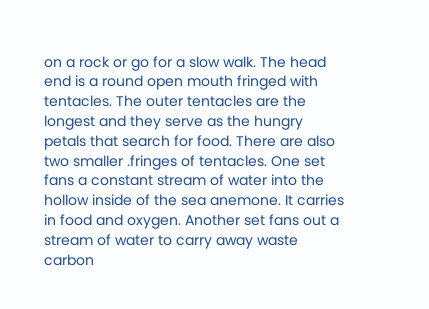on a rock or go for a slow walk. The head end is a round open mouth fringed with tentacles. The outer tentacles are the longest and they serve as the hungry petals that search for food. There are also two smaller .fringes of tentacles. One set fans a constant stream of water into the hollow inside of the sea anemone. It carries in food and oxygen. Another set fans out a stream of water to carry away waste carbon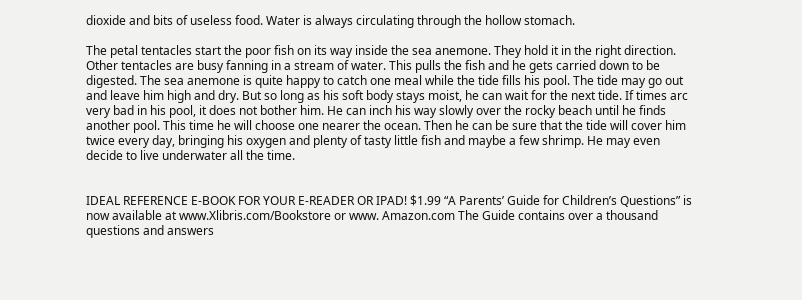dioxide and bits of useless food. Water is always circulating through the hollow stomach.

The petal tentacles start the poor fish on its way inside the sea anemone. They hold it in the right direction. Other tentacles are busy fanning in a stream of water. This pulls the fish and he gets carried down to be digested. The sea anemone is quite happy to catch one meal while the tide fills his pool. The tide may go out and leave him high and dry. But so long as his soft body stays moist, he can wait for the next tide. If times arc very bad in his pool, it does not bother him. He can inch his way slowly over the rocky beach until he finds another pool. This time he will choose one nearer the ocean. Then he can be sure that the tide will cover him twice every day, bringing his oxygen and plenty of tasty little fish and maybe a few shrimp. He may even decide to live underwater all the time.


IDEAL REFERENCE E-BOOK FOR YOUR E-READER OR IPAD! $1.99 “A Parents’ Guide for Children’s Questions” is now available at www.Xlibris.com/Bookstore or www. Amazon.com The Guide contains over a thousand questions and answers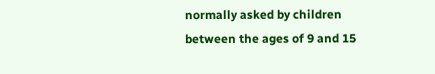normally asked by children between the ages of 9 and 15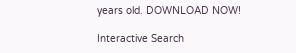years old. DOWNLOAD NOW!

Interactive Search